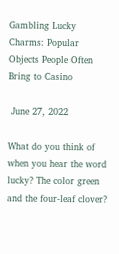Gambling Lucky Charms: Popular Objects People Often Bring to Casino

 June 27, 2022

What do you think of when you hear the word lucky? The color green and the four-leaf clover?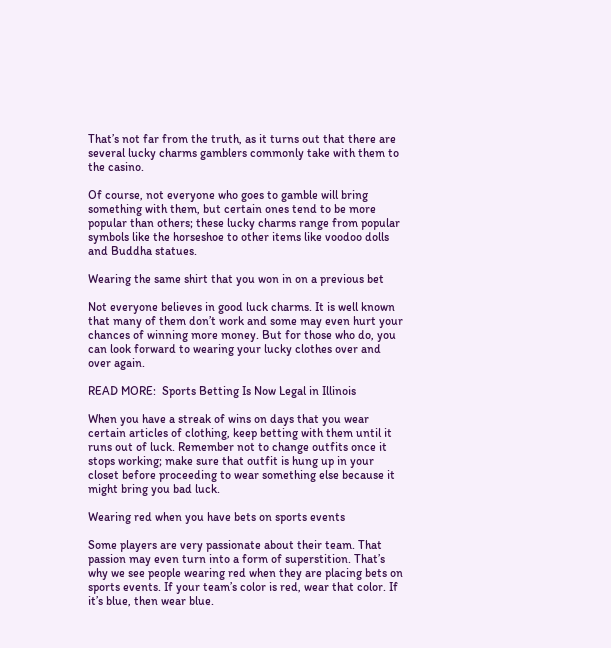That’s not far from the truth, as it turns out that there are several lucky charms gamblers commonly take with them to the casino.

Of course, not everyone who goes to gamble will bring something with them, but certain ones tend to be more popular than others; these lucky charms range from popular symbols like the horseshoe to other items like voodoo dolls and Buddha statues.

Wearing the same shirt that you won in on a previous bet

Not everyone believes in good luck charms. It is well known that many of them don’t work and some may even hurt your chances of winning more money. But for those who do, you can look forward to wearing your lucky clothes over and over again.

READ MORE:  Sports Betting Is Now Legal in Illinois

When you have a streak of wins on days that you wear certain articles of clothing, keep betting with them until it runs out of luck. Remember not to change outfits once it stops working; make sure that outfit is hung up in your closet before proceeding to wear something else because it might bring you bad luck.

Wearing red when you have bets on sports events

Some players are very passionate about their team. That passion may even turn into a form of superstition. That’s why we see people wearing red when they are placing bets on sports events. If your team’s color is red, wear that color. If it’s blue, then wear blue.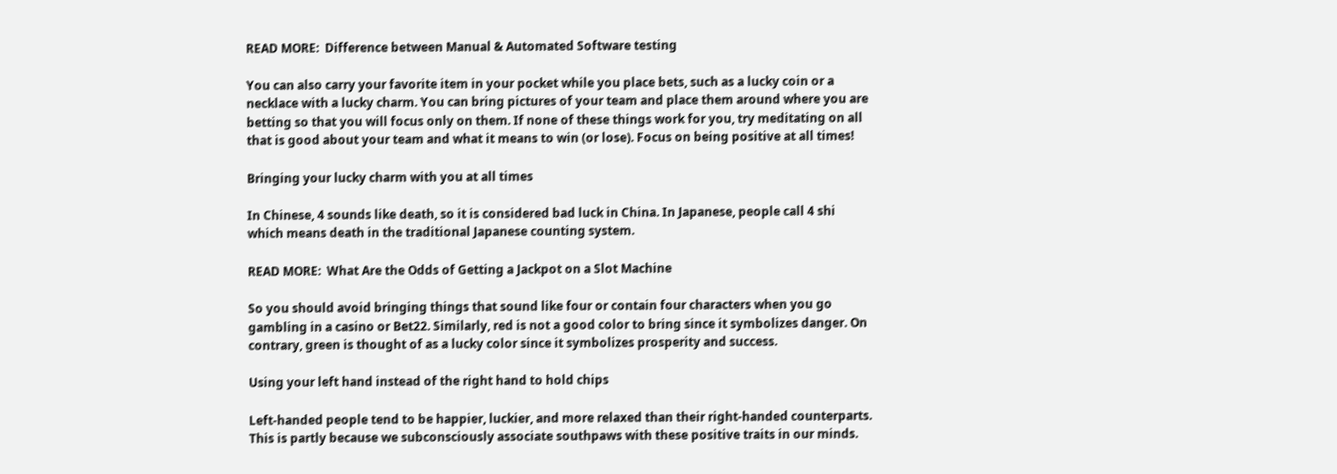READ MORE:  Difference between Manual & Automated Software testing

You can also carry your favorite item in your pocket while you place bets, such as a lucky coin or a necklace with a lucky charm. You can bring pictures of your team and place them around where you are betting so that you will focus only on them. If none of these things work for you, try meditating on all that is good about your team and what it means to win (or lose). Focus on being positive at all times!

Bringing your lucky charm with you at all times

In Chinese, 4 sounds like death, so it is considered bad luck in China. In Japanese, people call 4 shi which means death in the traditional Japanese counting system.

READ MORE:  What Are the Odds of Getting a Jackpot on a Slot Machine

So you should avoid bringing things that sound like four or contain four characters when you go gambling in a casino or Bet22. Similarly, red is not a good color to bring since it symbolizes danger. On contrary, green is thought of as a lucky color since it symbolizes prosperity and success.

Using your left hand instead of the right hand to hold chips

Left-handed people tend to be happier, luckier, and more relaxed than their right-handed counterparts. This is partly because we subconsciously associate southpaws with these positive traits in our minds.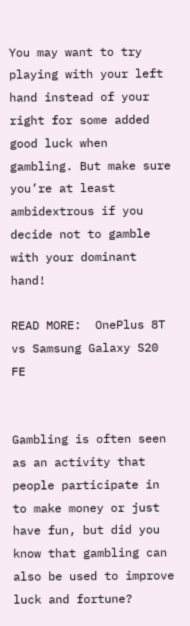You may want to try playing with your left hand instead of your right for some added good luck when gambling. But make sure you’re at least ambidextrous if you decide not to gamble with your dominant hand!

READ MORE:  OnePlus 8T vs Samsung Galaxy S20 FE


Gambling is often seen as an activity that people participate in to make money or just have fun, but did you know that gambling can also be used to improve luck and fortune?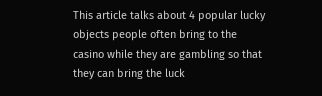This article talks about 4 popular lucky objects people often bring to the casino while they are gambling so that they can bring the luck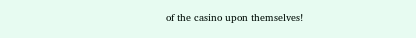of the casino upon themselves!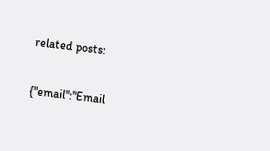related posts:

{"email":"Email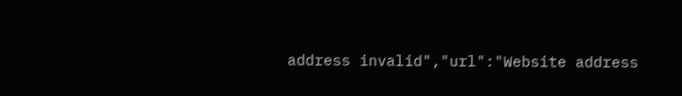address invalid","url":"Website address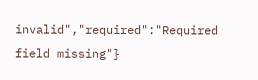invalid","required":"Required field missing"}